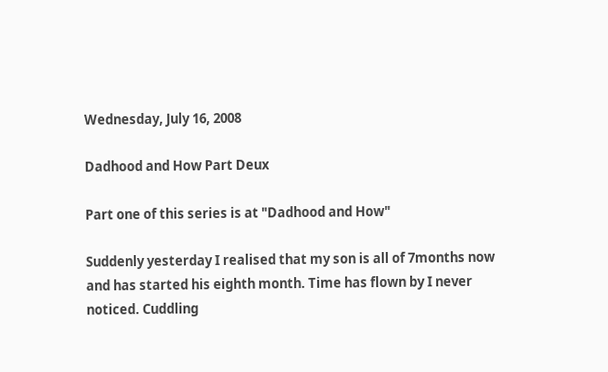Wednesday, July 16, 2008

Dadhood and How Part Deux

Part one of this series is at "Dadhood and How"

Suddenly yesterday I realised that my son is all of 7months now and has started his eighth month. Time has flown by I never noticed. Cuddling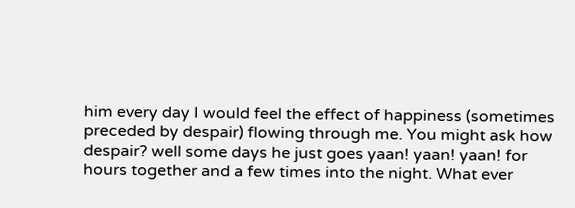him every day I would feel the effect of happiness (sometimes preceded by despair) flowing through me. You might ask how despair? well some days he just goes yaan! yaan! yaan! for hours together and a few times into the night. What ever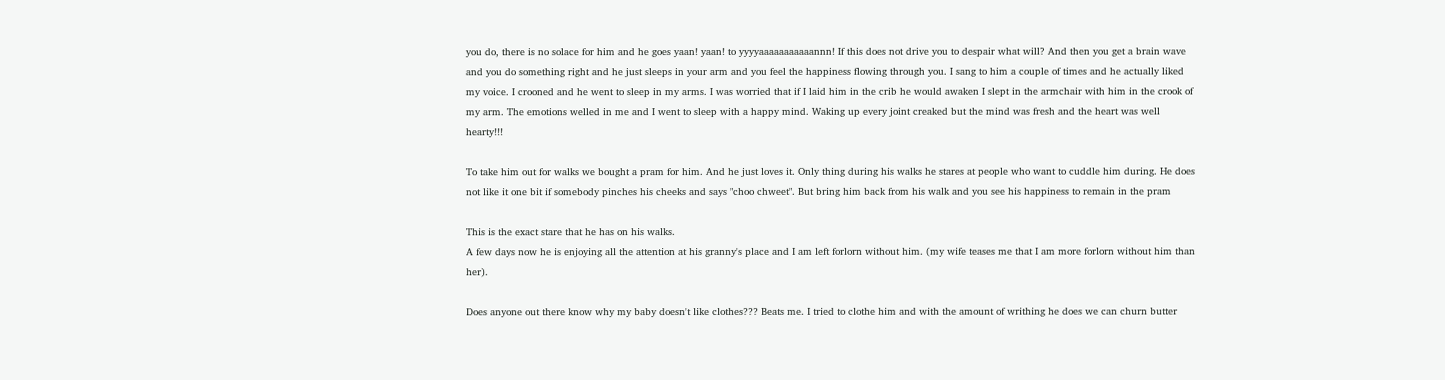you do, there is no solace for him and he goes yaan! yaan! to yyyyaaaaaaaaaaannn! If this does not drive you to despair what will? And then you get a brain wave and you do something right and he just sleeps in your arm and you feel the happiness flowing through you. I sang to him a couple of times and he actually liked my voice. I crooned and he went to sleep in my arms. I was worried that if I laid him in the crib he would awaken I slept in the armchair with him in the crook of my arm. The emotions welled in me and I went to sleep with a happy mind. Waking up every joint creaked but the mind was fresh and the heart was well hearty!!!

To take him out for walks we bought a pram for him. And he just loves it. Only thing during his walks he stares at people who want to cuddle him during. He does not like it one bit if somebody pinches his cheeks and says "choo chweet". But bring him back from his walk and you see his happiness to remain in the pram

This is the exact stare that he has on his walks.
A few days now he is enjoying all the attention at his granny's place and I am left forlorn without him. (my wife teases me that I am more forlorn without him than her).

Does anyone out there know why my baby doesn't like clothes??? Beats me. I tried to clothe him and with the amount of writhing he does we can churn butter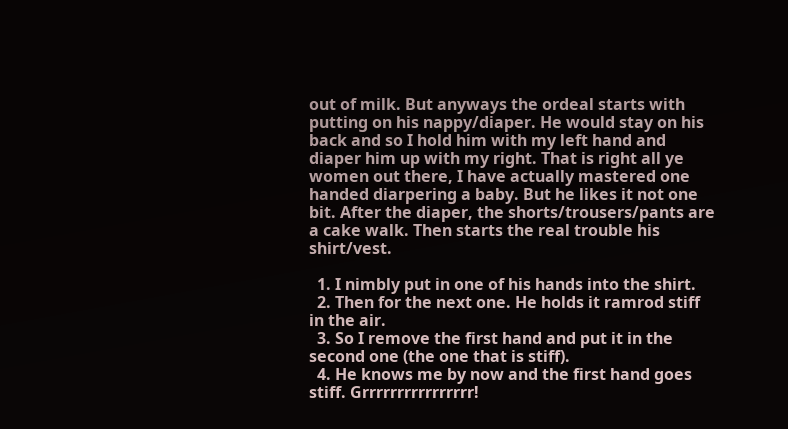out of milk. But anyways the ordeal starts with putting on his nappy/diaper. He would stay on his back and so I hold him with my left hand and diaper him up with my right. That is right all ye women out there, I have actually mastered one handed diarpering a baby. But he likes it not one bit. After the diaper, the shorts/trousers/pants are a cake walk. Then starts the real trouble his shirt/vest.

  1. I nimbly put in one of his hands into the shirt.
  2. Then for the next one. He holds it ramrod stiff in the air.
  3. So I remove the first hand and put it in the second one (the one that is stiff).
  4. He knows me by now and the first hand goes stiff. Grrrrrrrrrrrrrrrr!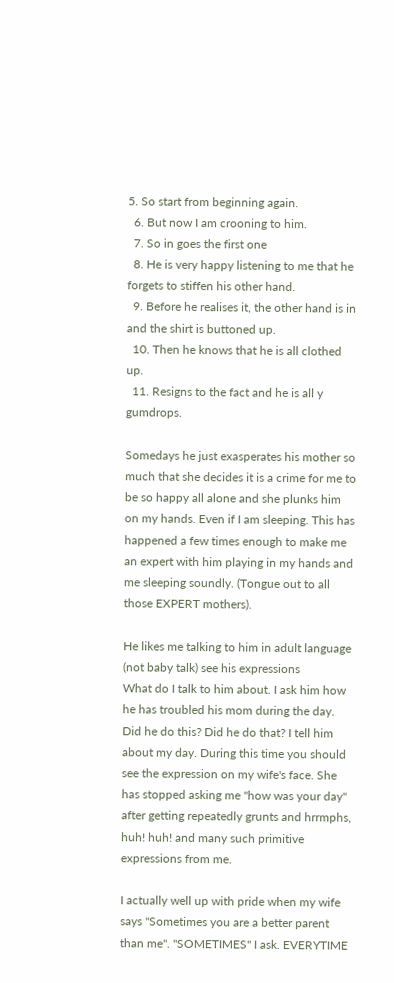5. So start from beginning again.
  6. But now I am crooning to him.
  7. So in goes the first one
  8. He is very happy listening to me that he forgets to stiffen his other hand.
  9. Before he realises it, the other hand is in and the shirt is buttoned up.
  10. Then he knows that he is all clothed up.
  11. Resigns to the fact and he is all y gumdrops.

Somedays he just exasperates his mother so much that she decides it is a crime for me to be so happy all alone and she plunks him on my hands. Even if I am sleeping. This has happened a few times enough to make me an expert with him playing in my hands and me sleeping soundly. (Tongue out to all those EXPERT mothers).

He likes me talking to him in adult language (not baby talk) see his expressions
What do I talk to him about. I ask him how he has troubled his mom during the day. Did he do this? Did he do that? I tell him about my day. During this time you should see the expression on my wife's face. She has stopped asking me "how was your day" after getting repeatedly grunts and hrrmphs, huh! huh! and many such primitive expressions from me.

I actually well up with pride when my wife says "Sometimes you are a better parent than me". "SOMETIMES" I ask. EVERYTIME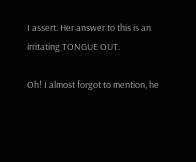I assert. Her answer to this is an irritating TONGUE OUT.

Oh! I almost forgot to mention, he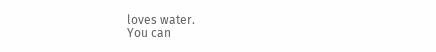loves water.
You can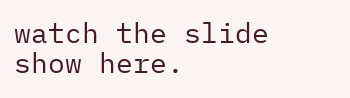watch the slide show here.